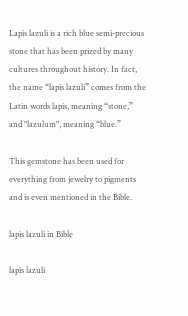Lapis lazuli is a rich blue semi-precious stone that has been prized by many cultures throughout history. In fact, the name “lapis lazuli” comes from the Latin words lapis, meaning “stone,” and "lazulum", meaning “blue.”

This gemstone has been used for everything from jewelry to pigments and is even mentioned in the Bible.

lapis lazuli in Bible

lapis lazuli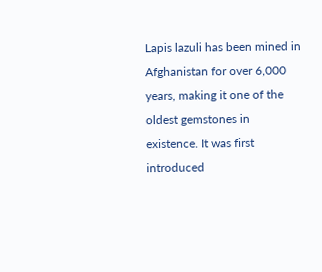Lapis lazuli has been mined in Afghanistan for over 6,000 years, making it one of the oldest gemstones in existence. It was first introduced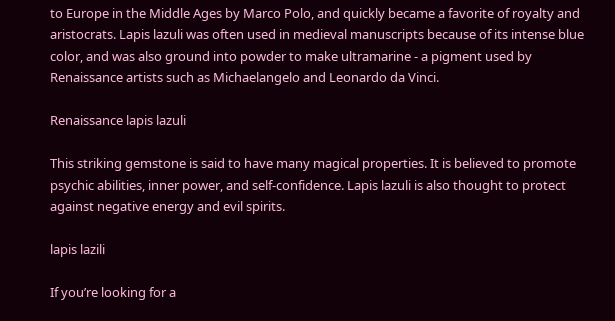to Europe in the Middle Ages by Marco Polo, and quickly became a favorite of royalty and aristocrats. Lapis lazuli was often used in medieval manuscripts because of its intense blue color, and was also ground into powder to make ultramarine - a pigment used by Renaissance artists such as Michaelangelo and Leonardo da Vinci.

Renaissance lapis lazuli

This striking gemstone is said to have many magical properties. It is believed to promote psychic abilities, inner power, and self-confidence. Lapis lazuli is also thought to protect against negative energy and evil spirits.

lapis lazili

If you’re looking for a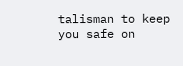talisman to keep you safe on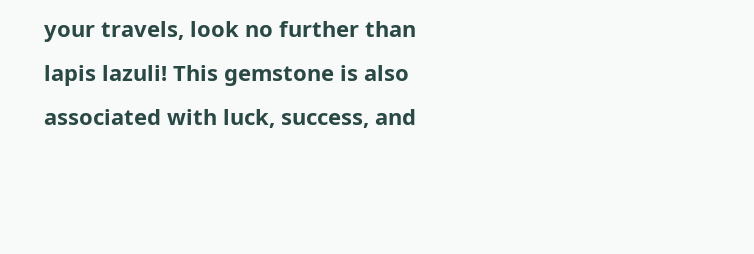your travels, look no further than lapis lazuli! This gemstone is also associated with luck, success, and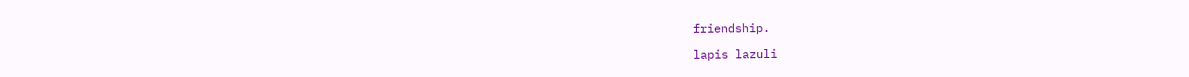friendship.

lapis lazuli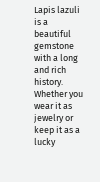Lapis lazuli is a beautiful gemstone with a long and rich history. Whether you wear it as jewelry or keep it as a lucky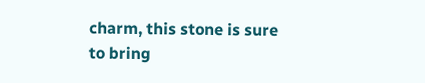charm, this stone is sure to bring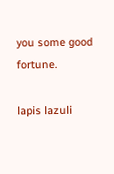you some good fortune.

lapis lazuli